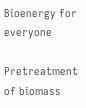Bioenergy for everyone

Pretreatment of biomass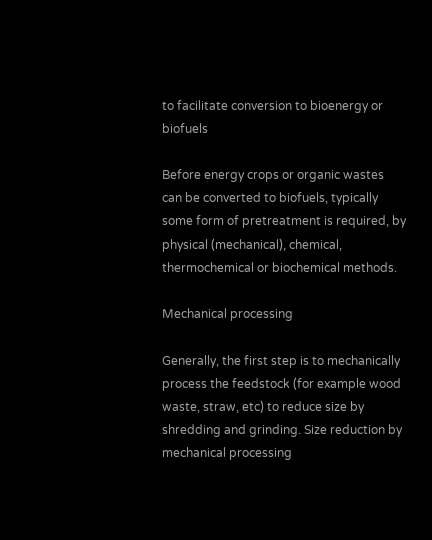to facilitate conversion to bioenergy or biofuels

Before energy crops or organic wastes can be converted to biofuels, typically some form of pretreatment is required, by physical (mechanical), chemical, thermochemical or biochemical methods.

Mechanical processing

Generally, the first step is to mechanically process the feedstock (for example wood waste, straw, etc) to reduce size by shredding and grinding. Size reduction by mechanical processing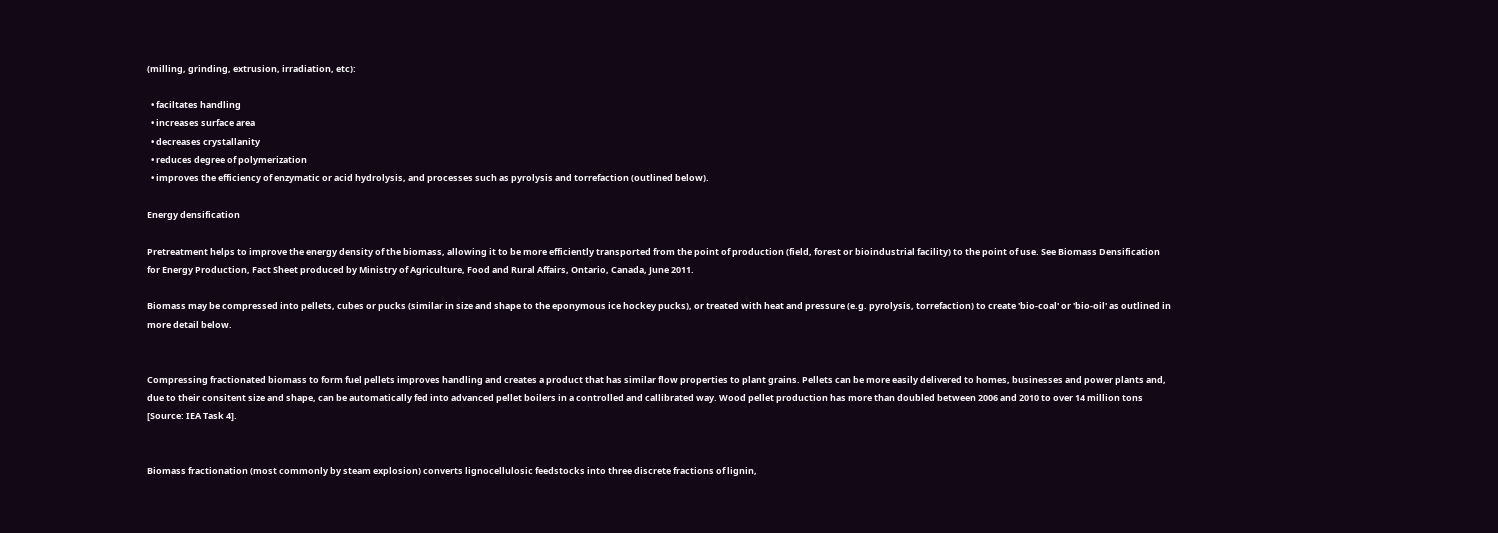(milling, grinding, extrusion, irradiation, etc):

  • faciltates handling
  • increases surface area
  • decreases crystallanity
  • reduces degree of polymerization
  • improves the efficiency of enzymatic or acid hydrolysis, and processes such as pyrolysis and torrefaction (outlined below).

Energy densification

Pretreatment helps to improve the energy density of the biomass, allowing it to be more efficiently transported from the point of production (field, forest or bioindustrial facility) to the point of use. See Biomass Densification for Energy Production, Fact Sheet produced by Ministry of Agriculture, Food and Rural Affairs, Ontario, Canada, June 2011.

Biomass may be compressed into pellets, cubes or pucks (similar in size and shape to the eponymous ice hockey pucks), or treated with heat and pressure (e.g. pyrolysis, torrefaction) to create 'bio-coal' or 'bio-oil' as outlined in more detail below.


Compressing fractionated biomass to form fuel pellets improves handling and creates a product that has similar flow properties to plant grains. Pellets can be more easily delivered to homes, businesses and power plants and, due to their consitent size and shape, can be automatically fed into advanced pellet boilers in a controlled and callibrated way. Wood pellet production has more than doubled between 2006 and 2010 to over 14 million tons [Source: IEA Task 4].


Biomass fractionation (most commonly by steam explosion) converts lignocellulosic feedstocks into three discrete fractions of lignin,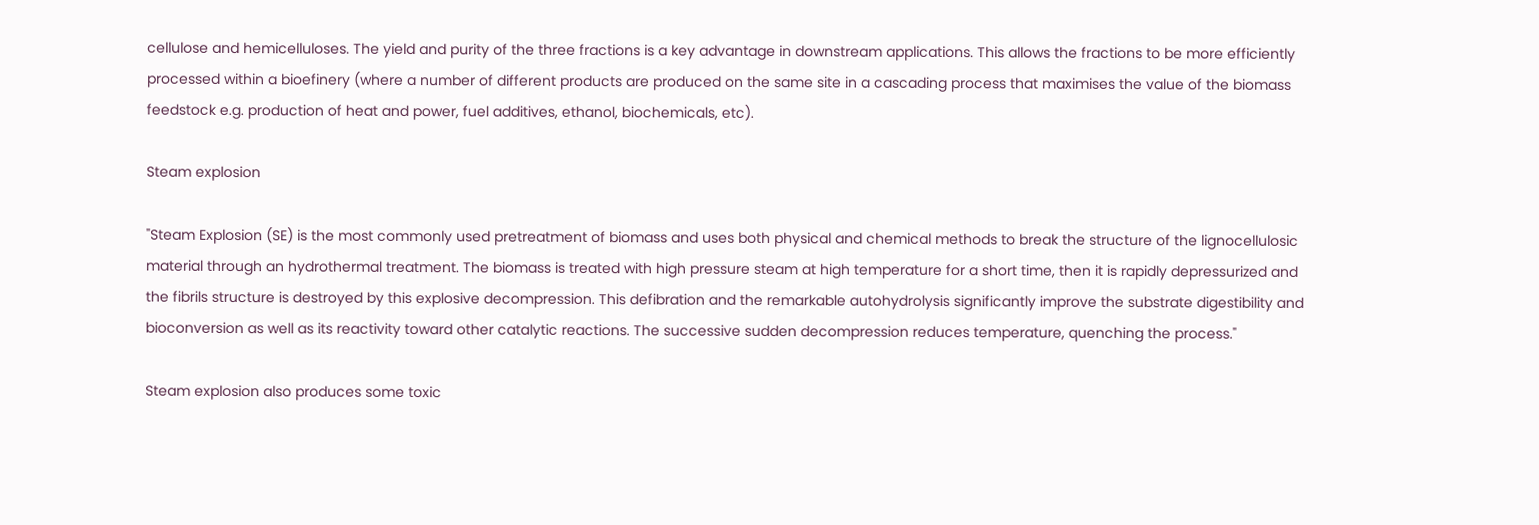cellulose and hemicelluloses. The yield and purity of the three fractions is a key advantage in downstream applications. This allows the fractions to be more efficiently processed within a bioefinery (where a number of different products are produced on the same site in a cascading process that maximises the value of the biomass feedstock e.g. production of heat and power, fuel additives, ethanol, biochemicals, etc).

Steam explosion

"Steam Explosion (SE) is the most commonly used pretreatment of biomass and uses both physical and chemical methods to break the structure of the lignocellulosic material through an hydrothermal treatment. The biomass is treated with high pressure steam at high temperature for a short time, then it is rapidly depressurized and the fibrils structure is destroyed by this explosive decompression. This defibration and the remarkable autohydrolysis significantly improve the substrate digestibility and bioconversion as well as its reactivity toward other catalytic reactions. The successive sudden decompression reduces temperature, quenching the process."

Steam explosion also produces some toxic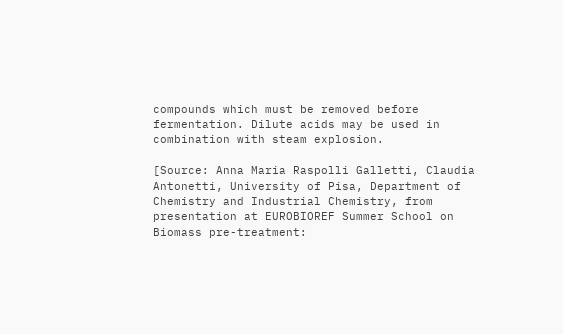compounds which must be removed before fermentation. Dilute acids may be used in combination with steam explosion.

[Source: Anna Maria Raspolli Galletti, Claudia Antonetti, University of Pisa, Department of Chemistry and Industrial Chemistry, from presentation at EUROBIOREF Summer School on Biomass pre-treatment: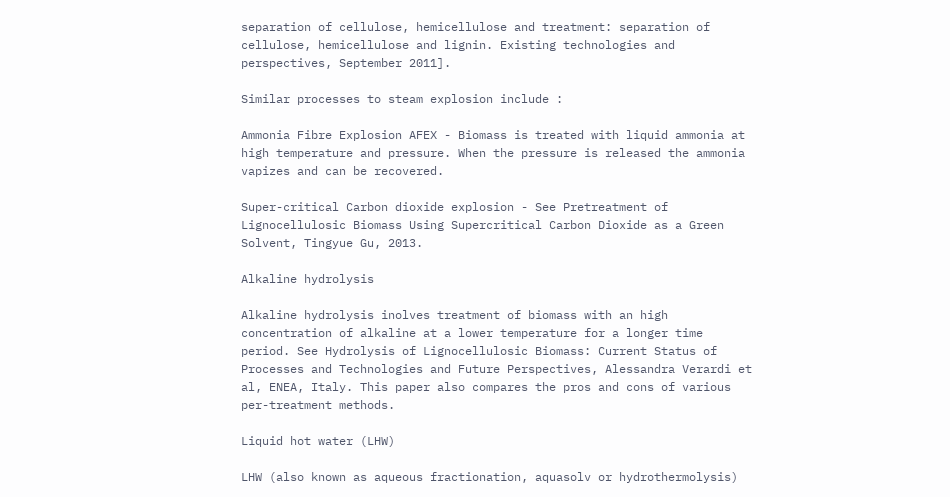separation of cellulose, hemicellulose and treatment: separation of cellulose, hemicellulose and lignin. Existing technologies and perspectives, September 2011].

Similar processes to steam explosion include :

Ammonia Fibre Explosion AFEX - Biomass is treated with liquid ammonia at high temperature and pressure. When the pressure is released the ammonia vapizes and can be recovered.

Super-critical Carbon dioxide explosion - See Pretreatment of Lignocellulosic Biomass Using Supercritical Carbon Dioxide as a Green Solvent, Tingyue Gu, 2013.

Alkaline hydrolysis

Alkaline hydrolysis inolves treatment of biomass with an high concentration of alkaline at a lower temperature for a longer time period. See Hydrolysis of Lignocellulosic Biomass: Current Status of Processes and Technologies and Future Perspectives, Alessandra Verardi et al, ENEA, Italy. This paper also compares the pros and cons of various per-treatment methods.

Liquid hot water (LHW)

LHW (also known as aqueous fractionation, aquasolv or hydrothermolysis)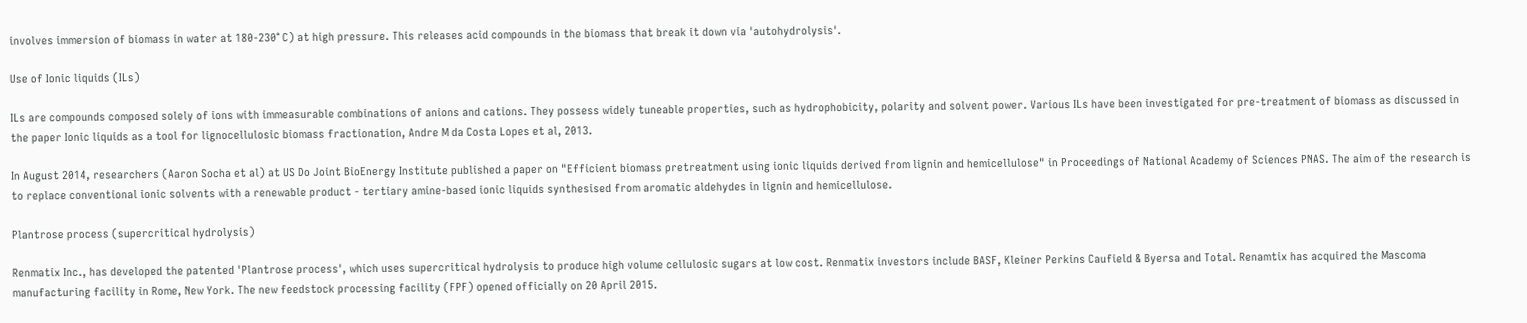involves immersion of biomass in water at 180-230° C) at high pressure. This releases acid compounds in the biomass that break it down via 'autohydrolysis'.

Use of Ionic liquids (ILs)

ILs are compounds composed solely of ions with immeasurable combinations of anions and cations. They possess widely tuneable properties, such as hydrophobicity, polarity and solvent power. Various ILs have been investigated for pre-treatment of biomass as discussed in the paper Ionic liquids as a tool for lignocellulosic biomass fractionation, Andre M da Costa Lopes et al, 2013.

In August 2014, researchers (Aaron Socha et al) at US Do Joint BioEnergy Institute published a paper on "Efficient biomass pretreatment using ionic liquids derived from lignin and hemicellulose" in Proceedings of National Academy of Sciences PNAS. The aim of the research is to replace conventional ionic solvents with a renewable product - tertiary amine-based ionic liquids synthesised from aromatic aldehydes in lignin and hemicellulose.

Plantrose process (supercritical hydrolysis)

Renmatix Inc., has developed the patented 'Plantrose process', which uses supercritical hydrolysis to produce high volume cellulosic sugars at low cost. Renmatix investors include BASF, Kleiner Perkins Caufield & Byersa and Total. Renamtix has acquired the Mascoma manufacturing facility in Rome, New York. The new feedstock processing facility (FPF) opened officially on 20 April 2015.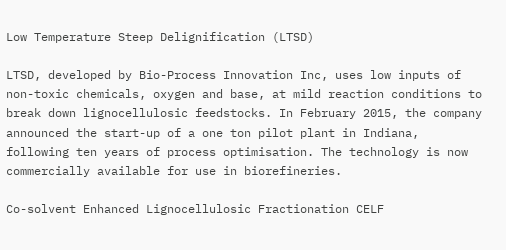Low Temperature Steep Delignification (LTSD)

LTSD, developed by Bio-Process Innovation Inc, uses low inputs of non-toxic chemicals, oxygen and base, at mild reaction conditions to break down lignocellulosic feedstocks. In February 2015, the company announced the start-up of a one ton pilot plant in Indiana, following ten years of process optimisation. The technology is now commercially available for use in biorefineries.

Co-solvent Enhanced Lignocellulosic Fractionation CELF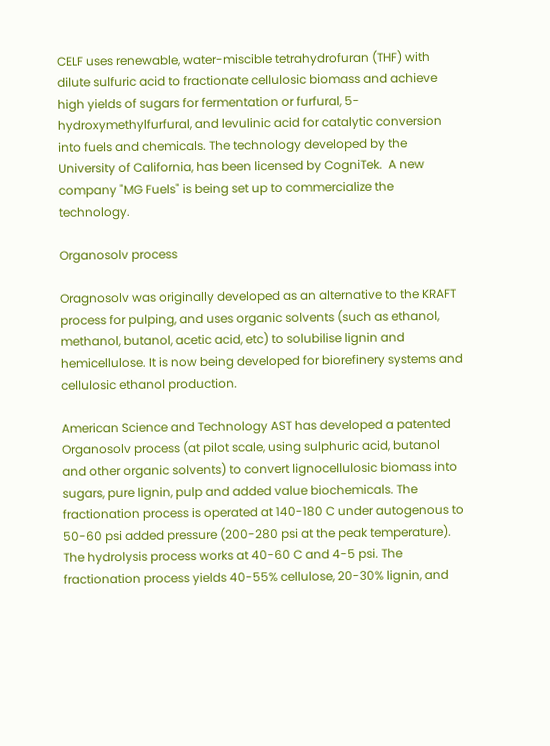CELF uses renewable, water-miscible tetrahydrofuran (THF) with dilute sulfuric acid to fractionate cellulosic biomass and achieve high yields of sugars for fermentation or furfural, 5-hydroxymethylfurfural, and levulinic acid for catalytic conversion into fuels and chemicals. The technology developed by the University of California, has been licensed by CogniTek.  A new company "MG Fuels" is being set up to commercialize the technology.

Organosolv process

Oragnosolv was originally developed as an alternative to the KRAFT process for pulping, and uses organic solvents (such as ethanol, methanol, butanol, acetic acid, etc) to solubilise lignin and hemicellulose. It is now being developed for biorefinery systems and cellulosic ethanol production.

American Science and Technology AST has developed a patented Organosolv process (at pilot scale, using sulphuric acid, butanol and other organic solvents) to convert lignocellulosic biomass into sugars, pure lignin, pulp and added value biochemicals. The fractionation process is operated at 140-180 C under autogenous to 50-60 psi added pressure (200-280 psi at the peak temperature). The hydrolysis process works at 40-60 C and 4-5 psi. The fractionation process yields 40-55% cellulose, 20-30% lignin, and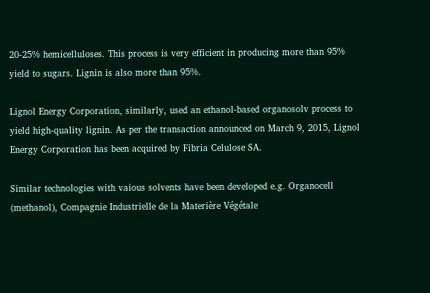20-25% hemicelluloses. This process is very efficient in producing more than 95% yield to sugars. Lignin is also more than 95%.

Lignol Energy Corporation, similarly, used an ethanol-based organosolv process to yield high-quality lignin. As per the transaction announced on March 9, 2015, Lignol Energy Corporation has been acquired by Fibria Celulose SA.

Similar technologies with vaious solvents have been developed e.g. Organocell (methanol), Compagnie Industrielle de la Materière Végétale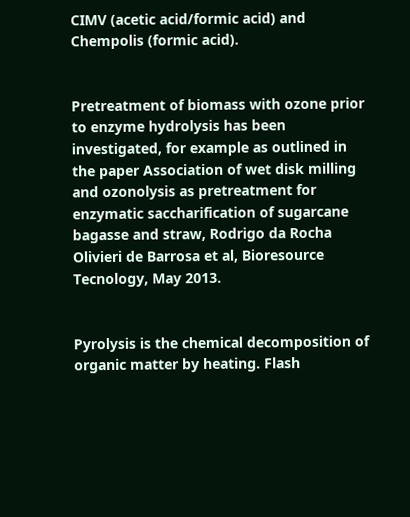CIMV (acetic acid/formic acid) and Chempolis (formic acid).


Pretreatment of biomass with ozone prior to enzyme hydrolysis has been investigated, for example as outlined in the paper Association of wet disk milling and ozonolysis as pretreatment for enzymatic saccharification of sugarcane bagasse and straw, Rodrigo da Rocha Olivieri de Barrosa et al, Bioresource Tecnology, May 2013.


Pyrolysis is the chemical decomposition of organic matter by heating. Flash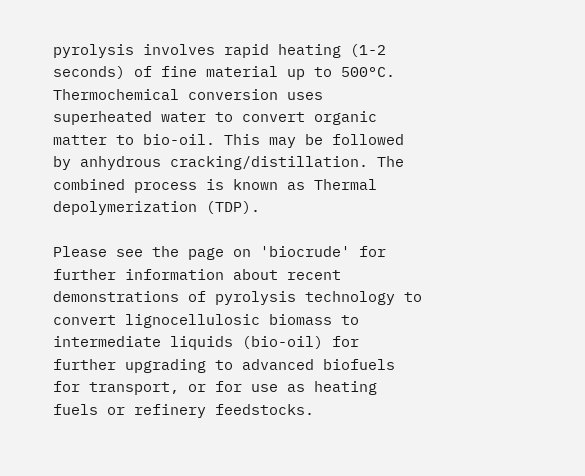pyrolysis involves rapid heating (1-2 seconds) of fine material up to 500°C. Thermochemical conversion uses superheated water to convert organic matter to bio-oil. This may be followed by anhydrous cracking/distillation. The combined process is known as Thermal depolymerization (TDP).

Please see the page on 'biocrude' for further information about recent demonstrations of pyrolysis technology to convert lignocellulosic biomass to intermediate liquids (bio-oil) for further upgrading to advanced biofuels for transport, or for use as heating fuels or refinery feedstocks.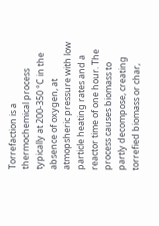Torrefaction is a thermochemical process typically at 200-350 °C in the absence of oxygen, at atmopsheric pressure with low particle heating rates and a reactor time of one hour. The process causes biomass to partly decompose, creating torrefied biomass or char,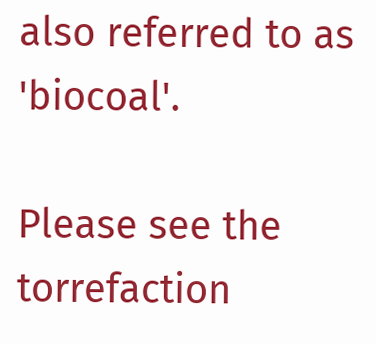also referred to as 'biocoal'.

Please see the torrefaction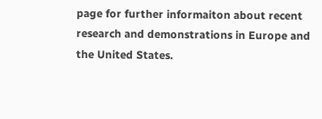page for further informaiton about recent research and demonstrations in Europe and the United States.